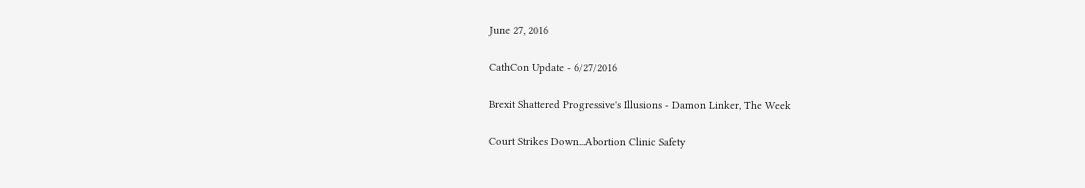June 27, 2016

CathCon Update - 6/27/2016

Brexit Shattered Progressive's Illusions - Damon Linker, The Week

Court Strikes Down...Abortion Clinic Safety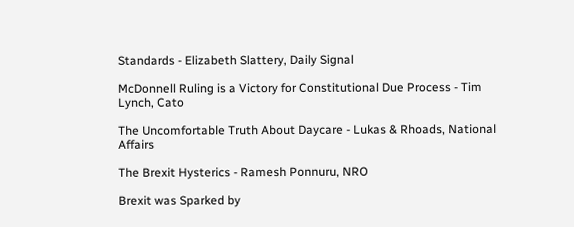Standards - Elizabeth Slattery, Daily Signal

McDonnell Ruling is a Victory for Constitutional Due Process - Tim Lynch, Cato

The Uncomfortable Truth About Daycare - Lukas & Rhoads, National Affairs

The Brexit Hysterics - Ramesh Ponnuru, NRO

Brexit was Sparked by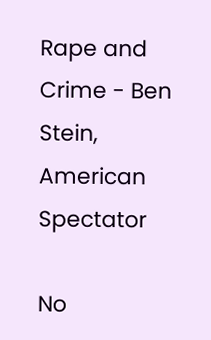Rape and Crime - Ben Stein, American Spectator

No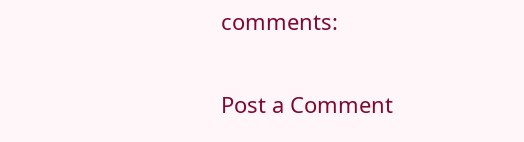comments:

Post a Comment